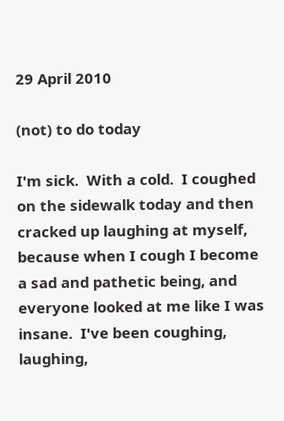29 April 2010

(not) to do today

I'm sick.  With a cold.  I coughed on the sidewalk today and then cracked up laughing at myself, because when I cough I become a sad and pathetic being, and everyone looked at me like I was insane.  I've been coughing, laughing,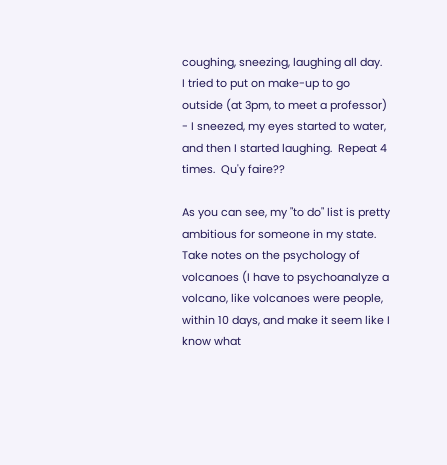coughing, sneezing, laughing all day.  I tried to put on make-up to go outside (at 3pm, to meet a professor) - I sneezed, my eyes started to water, and then I started laughing.  Repeat 4 times.  Qu'y faire??

As you can see, my "to do" list is pretty ambitious for someone in my state.  Take notes on the psychology of volcanoes (I have to psychoanalyze a volcano, like volcanoes were people, within 10 days, and make it seem like I know what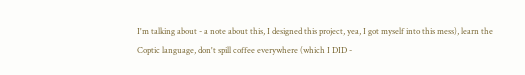I'm talking about - a note about this, I designed this project, yea, I got myself into this mess), learn the Coptic language, don't spill coffee everywhere (which I DID -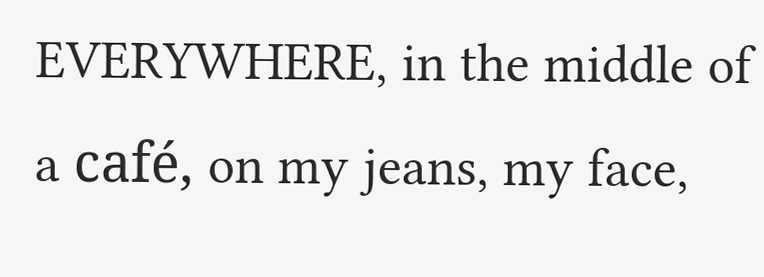EVERYWHERE, in the middle of a café, on my jeans, my face,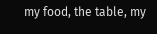my food, the table, my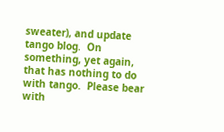sweater), and update tango blog.  On something, yet again, that has nothing to do with tango.  Please bear with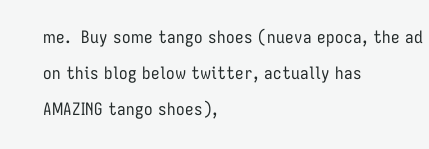me.  Buy some tango shoes (nueva epoca, the ad on this blog below twitter, actually has AMAZING tango shoes),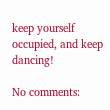keep yourself occupied, and keep dancing!

No comments: